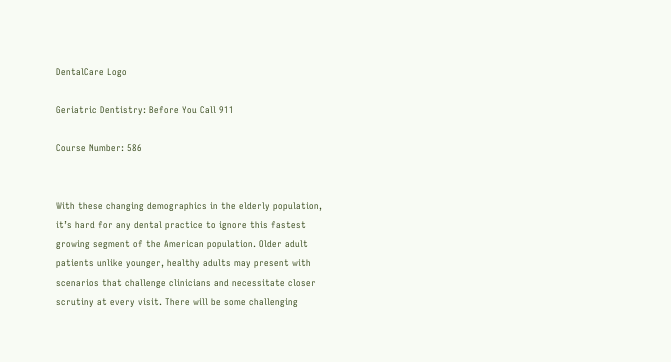DentalCare Logo

Geriatric Dentistry: Before You Call 911

Course Number: 586


With these changing demographics in the elderly population, it’s hard for any dental practice to ignore this fastest growing segment of the American population. Older adult patients unlike younger, healthy adults may present with scenarios that challenge clinicians and necessitate closer scrutiny at every visit. There will be some challenging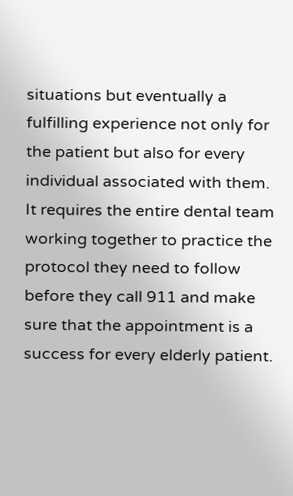situations but eventually a fulfilling experience not only for the patient but also for every individual associated with them. It requires the entire dental team working together to practice the protocol they need to follow before they call 911 and make sure that the appointment is a success for every elderly patient.